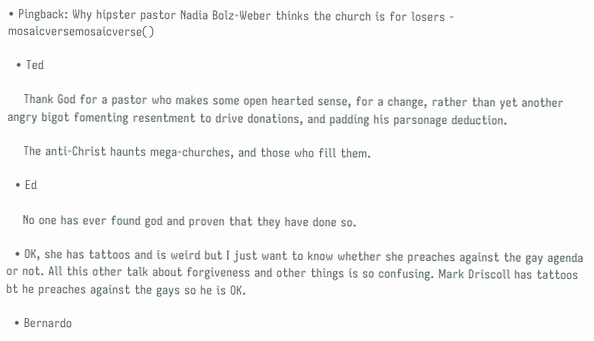• Pingback: Why hipster pastor Nadia Bolz-Weber thinks the church is for losers - mosaicversemosaicverse()

  • Ted

    Thank God for a pastor who makes some open hearted sense, for a change, rather than yet another angry bigot fomenting resentment to drive donations, and padding his parsonage deduction.

    The anti-Christ haunts mega-churches, and those who fill them.

  • Ed

    No one has ever found god and proven that they have done so.

  • OK, she has tattoos and is weird but I just want to know whether she preaches against the gay agenda or not. All this other talk about forgiveness and other things is so confusing. Mark Driscoll has tattoos bt he preaches against the gays so he is OK.

  • Bernardo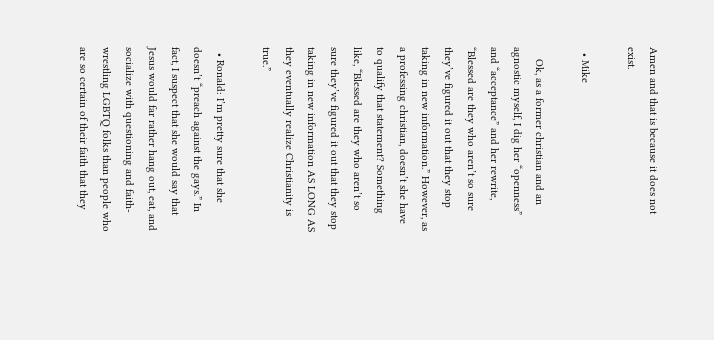Amen and that is because it does not exist.

  • Mike

    Ok, as a former christian and an agnostic myself, I dig her “openness” and “acceptance” and her rewrite, “Blessed are they who aren’t so sure they’ve figured it out that they stop taking in new information.” However, as a professing christian, doesn’t she have to qualify that statement? Something like, “Blessed are they who aren’t so sure they’ve figured it out that they stop taking in new information AS LONG AS they eventually realize Christianity is true.”

  • Ronald: I’m pretty sure that she doesn’t “preach against the gays.” In fact, I suspect that she would say that Jesus would far rather hang out, eat, and socialize with questioning and faith-wrestling LGBTQ folks than people who are so certain of their faith that they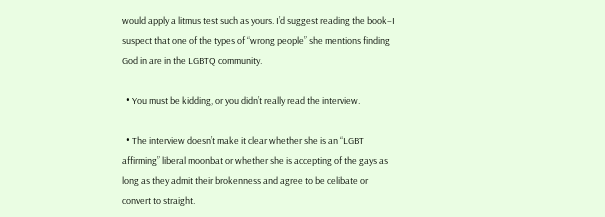would apply a litmus test such as yours. I’d suggest reading the book–I suspect that one of the types of “wrong people” she mentions finding God in are in the LGBTQ community.

  • You must be kidding, or you didn’t really read the interview.

  • The interview doesn’t make it clear whether she is an “LGBT affirming” liberal moonbat or whether she is accepting of the gays as long as they admit their brokenness and agree to be celibate or convert to straight.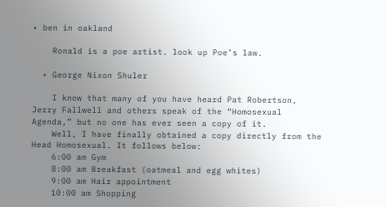• ben in oakland

    Ronald is a poe artist. look up Poe’s law.

  • George Nixon Shuler

    I know that many of you have heard Pat Robertson, Jerry Fallwell and others speak of the “Homosexual Agenda,” but no one has ever seen a copy of it.
    Well, I have finally obtained a copy directly from the Head Homosexual. It follows below:
    6:00 am Gym
    8:00 am Breakfast (oatmeal and egg whites)
    9:00 am Hair appointment
    10:00 am Shopping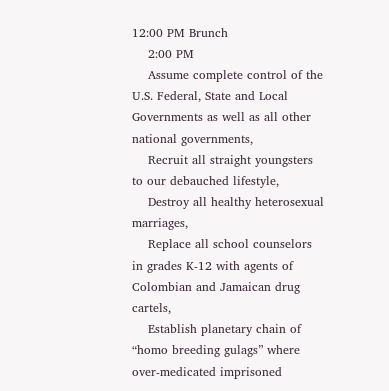12:00 PM Brunch
    2:00 PM
    Assume complete control of the U.S. Federal, State and Local Governments as well as all other national governments,
    Recruit all straight youngsters to our debauched lifestyle,
    Destroy all healthy heterosexual marriages,
    Replace all school counselors in grades K-12 with agents of Colombian and Jamaican drug cartels,
    Establish planetary chain of “homo breeding gulags” where over-medicated imprisoned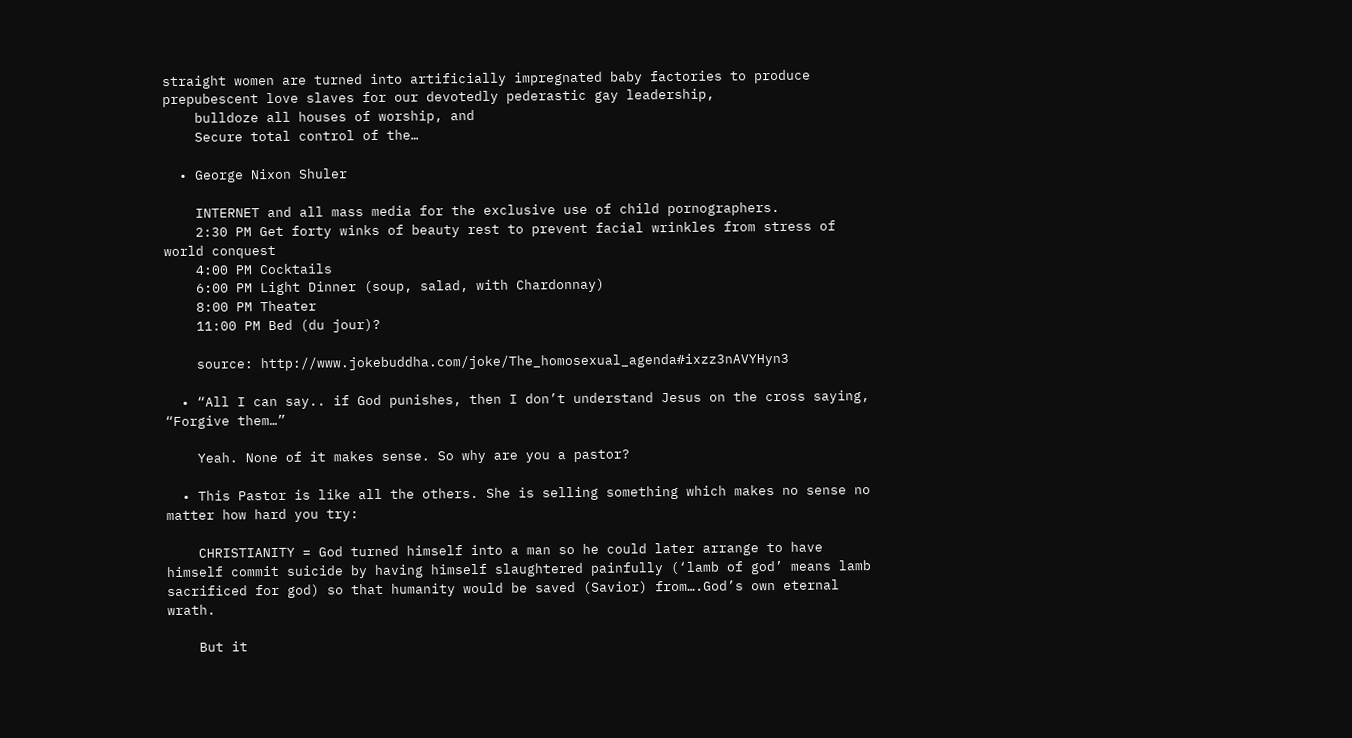straight women are turned into artificially impregnated baby factories to produce prepubescent love slaves for our devotedly pederastic gay leadership,
    bulldoze all houses of worship, and
    Secure total control of the…

  • George Nixon Shuler

    INTERNET and all mass media for the exclusive use of child pornographers.
    2:30 PM Get forty winks of beauty rest to prevent facial wrinkles from stress of world conquest
    4:00 PM Cocktails
    6:00 PM Light Dinner (soup, salad, with Chardonnay)
    8:00 PM Theater
    11:00 PM Bed (du jour)?

    source: http://www.jokebuddha.com/joke/The_homosexual_agenda#ixzz3nAVYHyn3

  • “All I can say.. if God punishes, then I don’t understand Jesus on the cross saying, “Forgive them…”

    Yeah. None of it makes sense. So why are you a pastor?

  • This Pastor is like all the others. She is selling something which makes no sense no matter how hard you try:

    CHRISTIANITY = God turned himself into a man so he could later arrange to have himself commit suicide by having himself slaughtered painfully (‘lamb of god’ means lamb sacrificed for god) so that humanity would be saved (Savior) from….God’s own eternal wrath.

    But it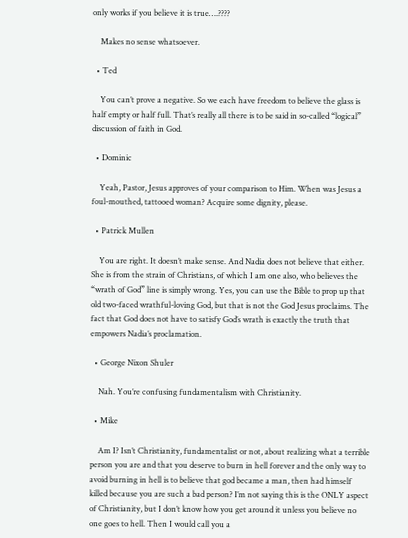only works if you believe it is true….????

    Makes no sense whatsoever.

  • Ted

    You can’t prove a negative. So we each have freedom to believe the glass is half empty or half full. That’s really all there is to be said in so-called “logical” discussion of faith in God.

  • Dominic

    Yeah, Pastor, Jesus approves of your comparison to Him. When was Jesus a foul-mouthed, tattooed woman? Acquire some dignity, please.

  • Patrick Mullen

    You are right. It doesn’t make sense. And Nadia does not believe that either. She is from the strain of Christians, of which I am one also, who believes the “wrath of God” line is simply wrong. Yes, you can use the Bible to prop up that old two-faced wrathful-loving God, but that is not the God Jesus proclaims. The fact that God does not have to satisfy God’s wrath is exactly the truth that empowers Nadia’s proclamation.

  • George Nixon Shuler

    Nah. You’re confusing fundamentalism with Christianity.

  • Mike

    Am I? Isn’t Christianity, fundamentalist or not, about realizing what a terrible person you are and that you deserve to burn in hell forever and the only way to avoid burning in hell is to believe that god became a man, then had himself killed because you are such a bad person? I’m not saying this is the ONLY aspect of Christianity, but I don’t know how you get around it unless you believe no one goes to hell. Then I would call you a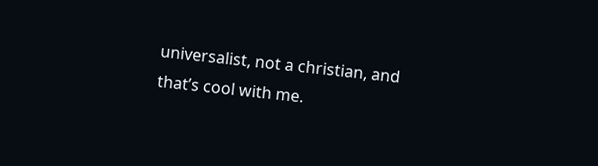universalist, not a christian, and that’s cool with me.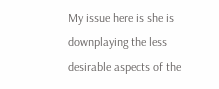My issue here is she is downplaying the less desirable aspects of the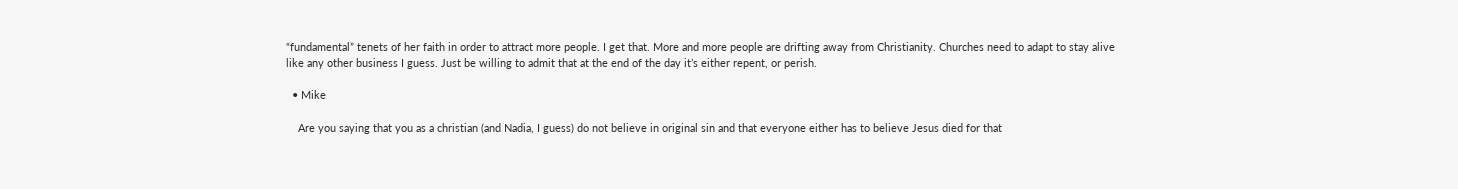“fundamental” tenets of her faith in order to attract more people. I get that. More and more people are drifting away from Christianity. Churches need to adapt to stay alive like any other business I guess. Just be willing to admit that at the end of the day it’s either repent, or perish.

  • Mike

    Are you saying that you as a christian (and Nadia, I guess) do not believe in original sin and that everyone either has to believe Jesus died for that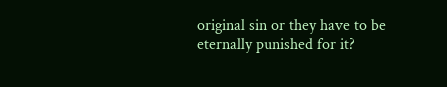original sin or they have to be eternally punished for it?